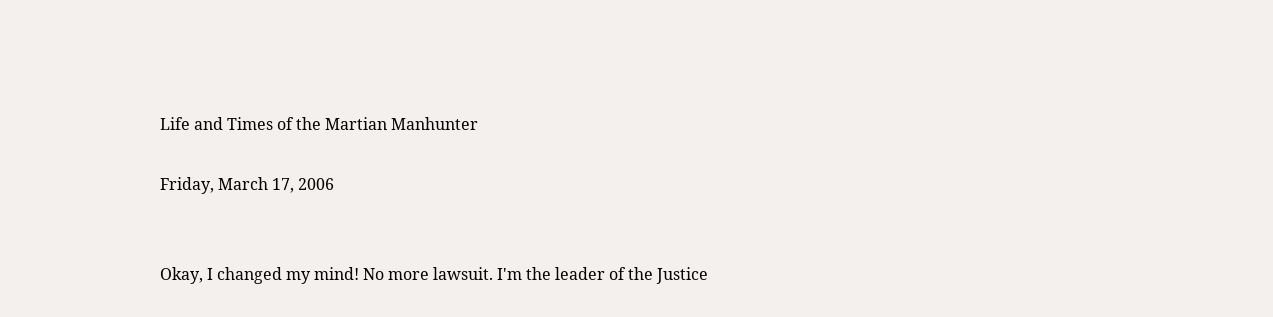Life and Times of the Martian Manhunter

Friday, March 17, 2006


Okay, I changed my mind! No more lawsuit. I'm the leader of the Justice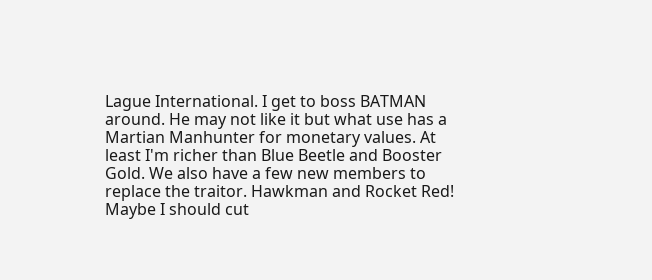Lague International. I get to boss BATMAN around. He may not like it but what use has a Martian Manhunter for monetary values. At least I'm richer than Blue Beetle and Booster Gold. We also have a few new members to replace the traitor. Hawkman and Rocket Red! Maybe I should cut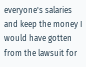everyone's salaries and keep the money I would have gotten from the lawsuit for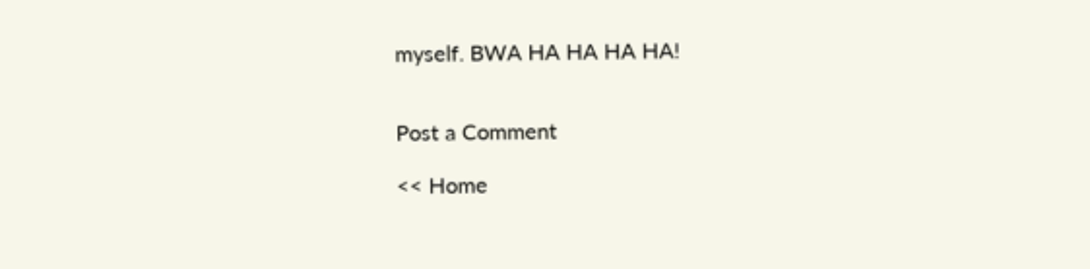myself. BWA HA HA HA HA!


Post a Comment

<< Home